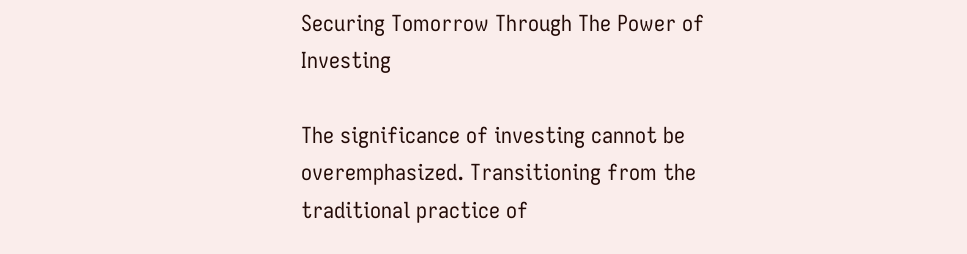Securing Tomorrow Through The Power of Investing

The significance of investing cannot be overemphasized. Transitioning from the traditional practice of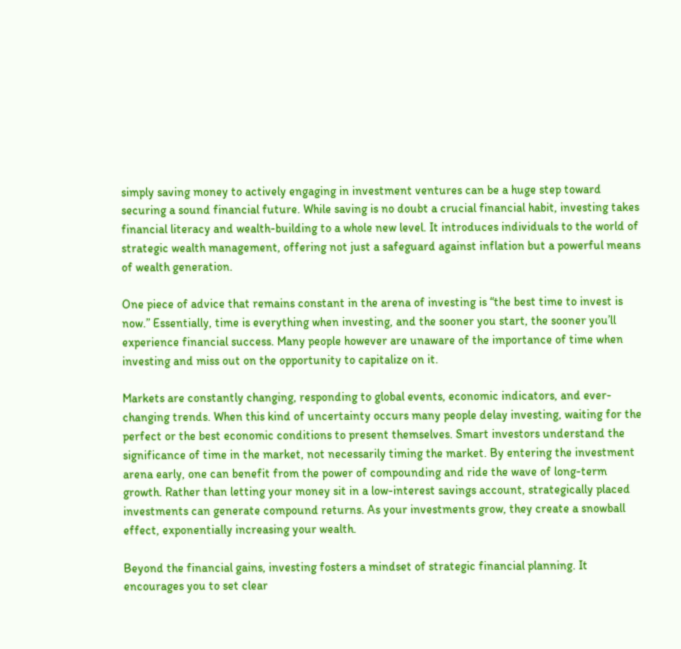simply saving money to actively engaging in investment ventures can be a huge step toward securing a sound financial future. While saving is no doubt a crucial financial habit, investing takes financial literacy and wealth-building to a whole new level. It introduces individuals to the world of strategic wealth management, offering not just a safeguard against inflation but a powerful means of wealth generation.

One piece of advice that remains constant in the arena of investing is “the best time to invest is now.” Essentially, time is everything when investing, and the sooner you start, the sooner you’ll experience financial success. Many people however are unaware of the importance of time when investing and miss out on the opportunity to capitalize on it.

Markets are constantly changing, responding to global events, economic indicators, and ever-changing trends. When this kind of uncertainty occurs many people delay investing, waiting for the perfect or the best economic conditions to present themselves. Smart investors understand the significance of time in the market, not necessarily timing the market. By entering the investment arena early, one can benefit from the power of compounding and ride the wave of long-term growth. Rather than letting your money sit in a low-interest savings account, strategically placed investments can generate compound returns. As your investments grow, they create a snowball effect, exponentially increasing your wealth.

Beyond the financial gains, investing fosters a mindset of strategic financial planning. It encourages you to set clear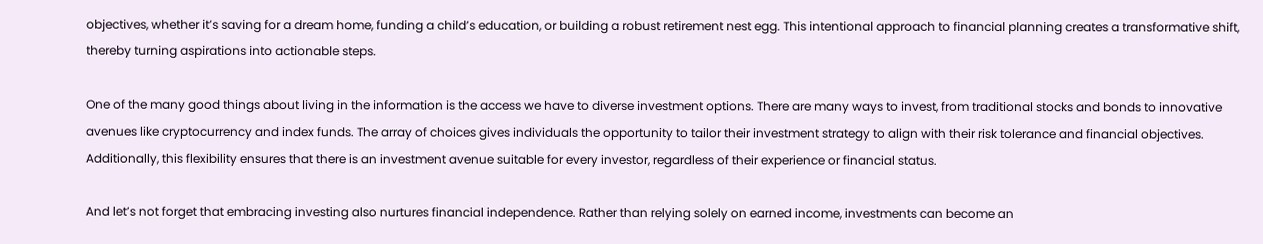objectives, whether it’s saving for a dream home, funding a child’s education, or building a robust retirement nest egg. This intentional approach to financial planning creates a transformative shift, thereby turning aspirations into actionable steps.

One of the many good things about living in the information is the access we have to diverse investment options. There are many ways to invest, from traditional stocks and bonds to innovative avenues like cryptocurrency and index funds. The array of choices gives individuals the opportunity to tailor their investment strategy to align with their risk tolerance and financial objectives. Additionally, this flexibility ensures that there is an investment avenue suitable for every investor, regardless of their experience or financial status.

And let’s not forget that embracing investing also nurtures financial independence. Rather than relying solely on earned income, investments can become an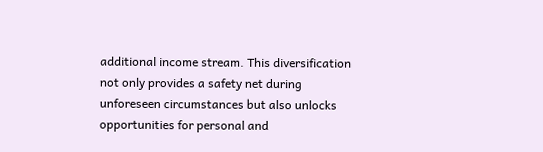additional income stream. This diversification not only provides a safety net during unforeseen circumstances but also unlocks opportunities for personal and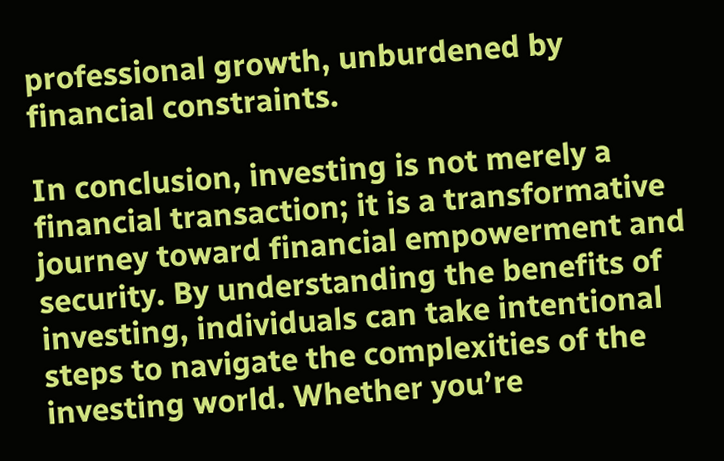professional growth, unburdened by financial constraints.

In conclusion, investing is not merely a financial transaction; it is a transformative journey toward financial empowerment and security. By understanding the benefits of investing, individuals can take intentional steps to navigate the complexities of the investing world. Whether you’re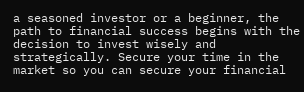a seasoned investor or a beginner, the path to financial success begins with the decision to invest wisely and strategically. Secure your time in the market so you can secure your financial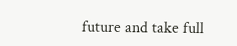future and take full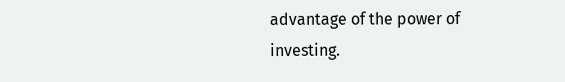advantage of the power of investing.